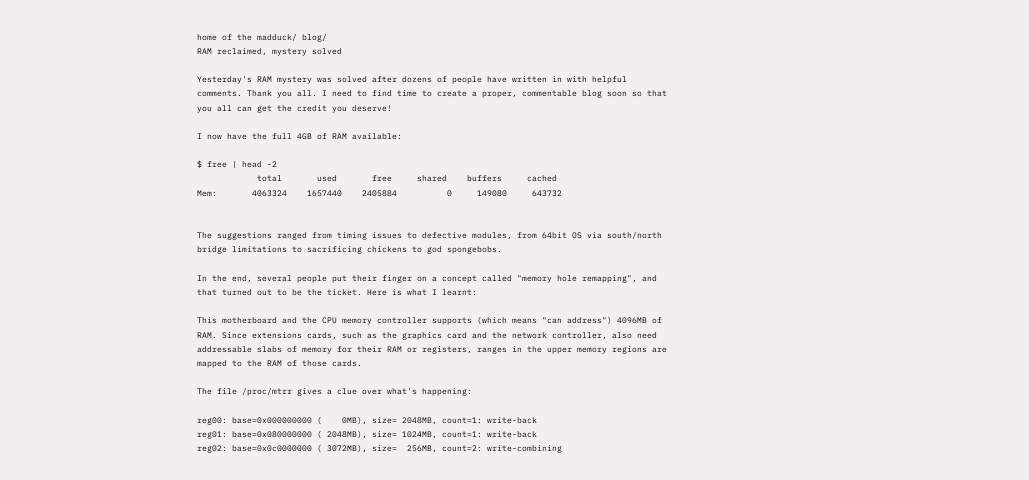home of the madduck/ blog/
RAM reclaimed, mystery solved

Yesterday's RAM mystery was solved after dozens of people have written in with helpful comments. Thank you all. I need to find time to create a proper, commentable blog soon so that you all can get the credit you deserve!

I now have the full 4GB of RAM available:

$ free | head -2
            total       used       free     shared    buffers     cached
Mem:       4063324    1657440    2405884          0     149080     643732


The suggestions ranged from timing issues to defective modules, from 64bit OS via south/north bridge limitations to sacrificing chickens to god spongebobs.

In the end, several people put their finger on a concept called "memory hole remapping", and that turned out to be the ticket. Here is what I learnt:

This motherboard and the CPU memory controller supports (which means "can address") 4096MB of RAM. Since extensions cards, such as the graphics card and the network controller, also need addressable slabs of memory for their RAM or registers, ranges in the upper memory regions are mapped to the RAM of those cards.

The file /proc/mtrr gives a clue over what's happening:

reg00: base=0x000000000 (    0MB), size= 2048MB, count=1: write-back
reg01: base=0x080000000 ( 2048MB), size= 1024MB, count=1: write-back
reg02: base=0x0c0000000 ( 3072MB), size=  256MB, count=2: write-combining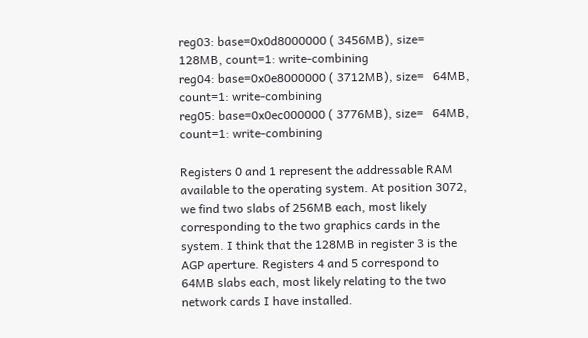reg03: base=0x0d8000000 ( 3456MB), size=  128MB, count=1: write-combining
reg04: base=0x0e8000000 ( 3712MB), size=   64MB, count=1: write-combining
reg05: base=0x0ec000000 ( 3776MB), size=   64MB, count=1: write-combining

Registers 0 and 1 represent the addressable RAM available to the operating system. At position 3072, we find two slabs of 256MB each, most likely corresponding to the two graphics cards in the system. I think that the 128MB in register 3 is the AGP aperture. Registers 4 and 5 correspond to 64MB slabs each, most likely relating to the two network cards I have installed.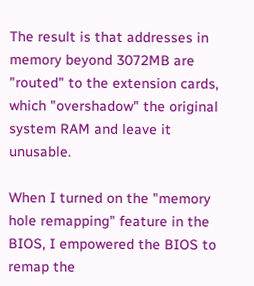The result is that addresses in memory beyond 3072MB are "routed" to the extension cards, which "overshadow" the original system RAM and leave it unusable.

When I turned on the "memory hole remapping" feature in the BIOS, I empowered the BIOS to remap the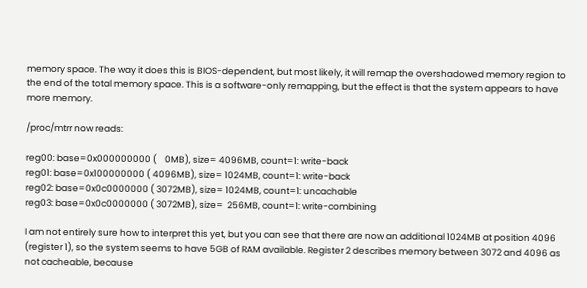memory space. The way it does this is BIOS-dependent, but most likely, it will remap the overshadowed memory region to the end of the total memory space. This is a software-only remapping, but the effect is that the system appears to have more memory.

/proc/mtrr now reads:

reg00: base=0x000000000 (    0MB), size= 4096MB, count=1: write-back
reg01: base=0x100000000 ( 4096MB), size= 1024MB, count=1: write-back
reg02: base=0x0c0000000 ( 3072MB), size= 1024MB, count=1: uncachable
reg03: base=0x0c0000000 ( 3072MB), size=  256MB, count=1: write-combining

I am not entirely sure how to interpret this yet, but you can see that there are now an additional 1024MB at position 4096 (register 1), so the system seems to have 5GB of RAM available. Register 2 describes memory between 3072 and 4096 as not cacheable, because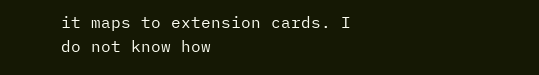it maps to extension cards. I do not know how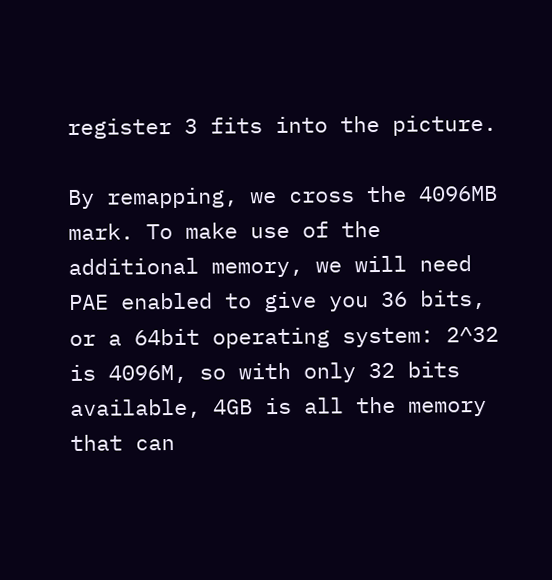register 3 fits into the picture.

By remapping, we cross the 4096MB mark. To make use of the additional memory, we will need PAE enabled to give you 36 bits, or a 64bit operating system: 2^32 is 4096M, so with only 32 bits available, 4GB is all the memory that can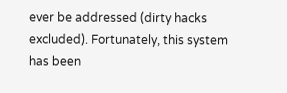ever be addressed (dirty hacks excluded). Fortunately, this system has been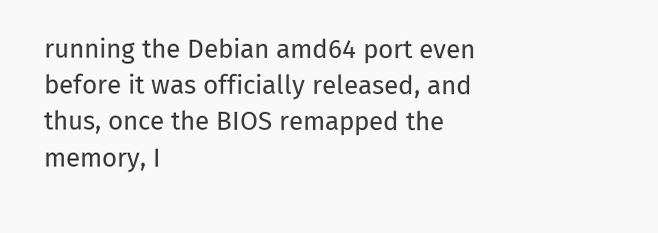running the Debian amd64 port even before it was officially released, and thus, once the BIOS remapped the memory, I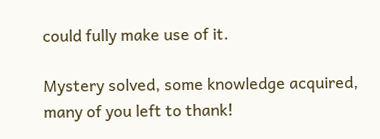could fully make use of it.

Mystery solved, some knowledge acquired, many of you left to thank!